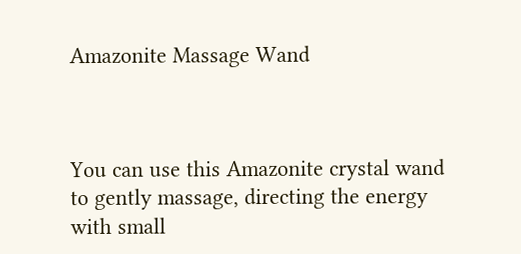Amazonite Massage Wand



You can use this Amazonite crystal wand to gently massage, directing the energy with small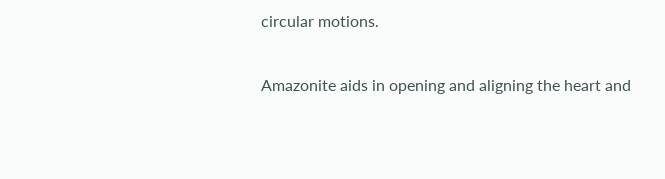circular motions.

Amazonite aids in opening and aligning the heart and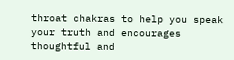throat chakras to help you speak your truth and encourages thoughtful and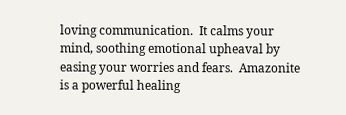loving communication.  It calms your mind, soothing emotional upheaval by easing your worries and fears.  Amazonite is a powerful healing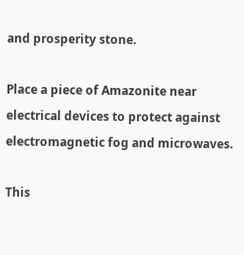and prosperity stone.

Place a piece of Amazonite near electrical devices to protect against electromagnetic fog and microwaves.

This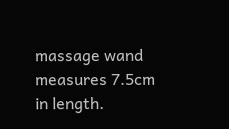massage wand measures 7.5cm in length.